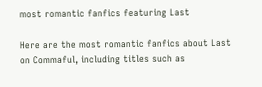most romantic fanfics featuring Last

Here are the most romantic fanfics about Last on Commaful, including titles such as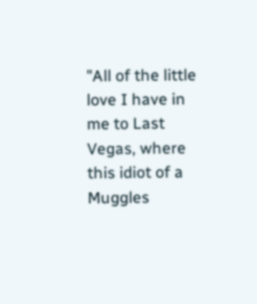"All of the little love I have in me to Last Vegas, where this idiot of a Muggles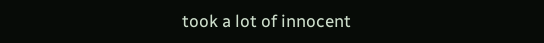took a lot of innocent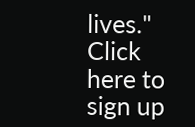lives." Click here to sign up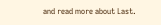and read more about Last.